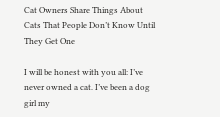Cat Owners Share Things About Cats That People Don’t Know Until They Get One

I will be honest with you all: I’ve never owned a cat. I’ve been a dog girl my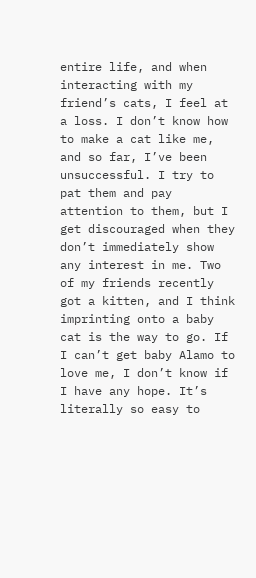entire life, and when interacting with my friend’s cats, I feel at a loss. I don’t know how to make a cat like me, and so far, I’ve been unsuccessful. I try to pat them and pay attention to them, but I get discouraged when they don’t immediately show any interest in me. Two of my friends recently got a kitten, and I think imprinting onto a baby cat is the way to go. If I can’t get baby Alamo to love me, I don’t know if I have any hope. It’s literally so easy to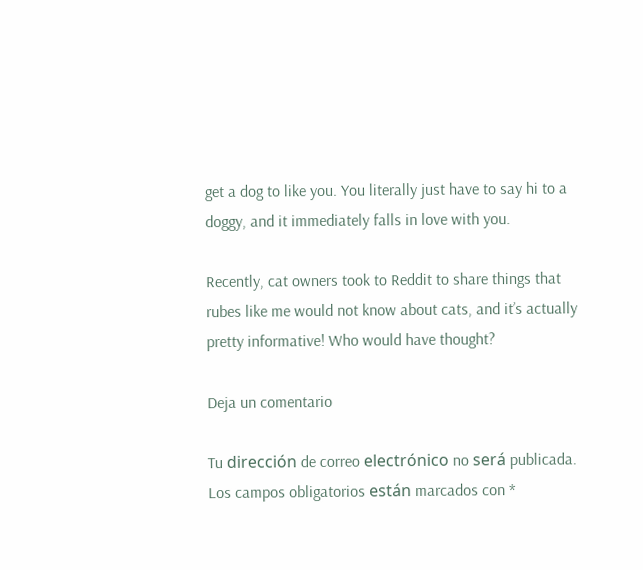get a dog to like you. You literally just have to say hi to a doggy, and it immediately falls in love with you.

Recently, cat owners took to Reddit to share things that rubes like me would not know about cats, and it’s actually pretty informative! Who would have thought?

Deja un comentario

Tu dirección de correo electrónico no será publicada. Los campos obligatorios están marcados con *